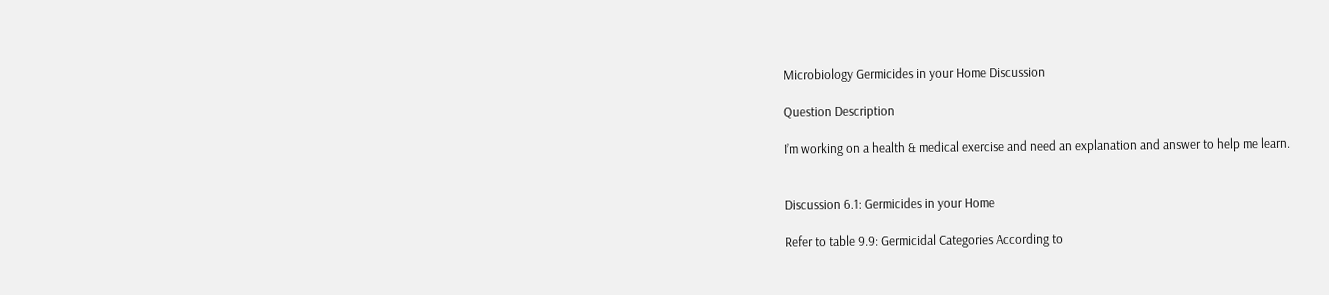Microbiology Germicides in your Home Discussion

Question Description

I’m working on a health & medical exercise and need an explanation and answer to help me learn.


Discussion 6.1: Germicides in your Home

Refer to table 9.9: Germicidal Categories According to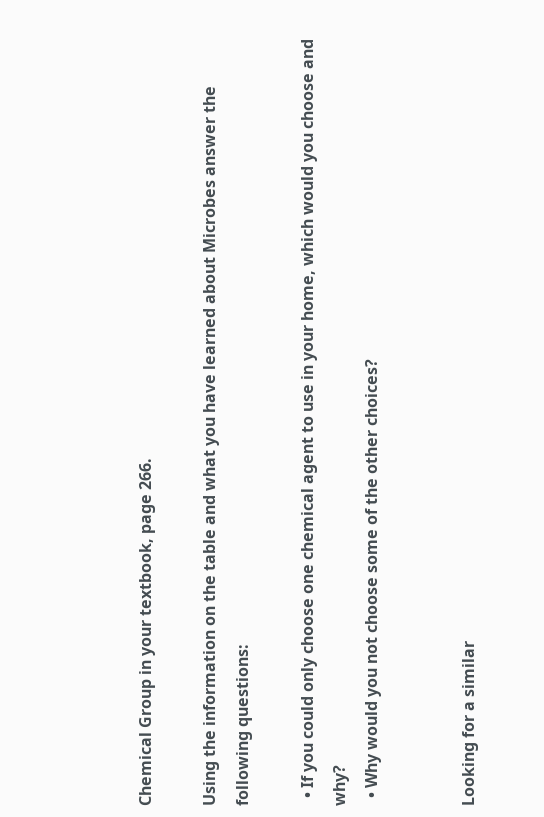Chemical Group in your textbook, page 266.

Using the information on the table and what you have learned about Microbes answer the following questions:

  • If you could only choose one chemical agent to use in your home, which would you choose and why?
  • Why would you not choose some of the other choices?


Looking for a similar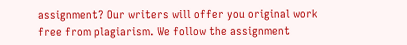assignment? Our writers will offer you original work free from plagiarism. We follow the assignment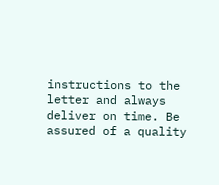instructions to the letter and always deliver on time. Be assured of a quality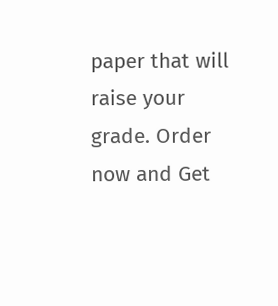paper that will raise your grade. Order now and Get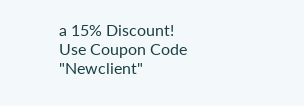a 15% Discount! Use Coupon Code "Newclient"